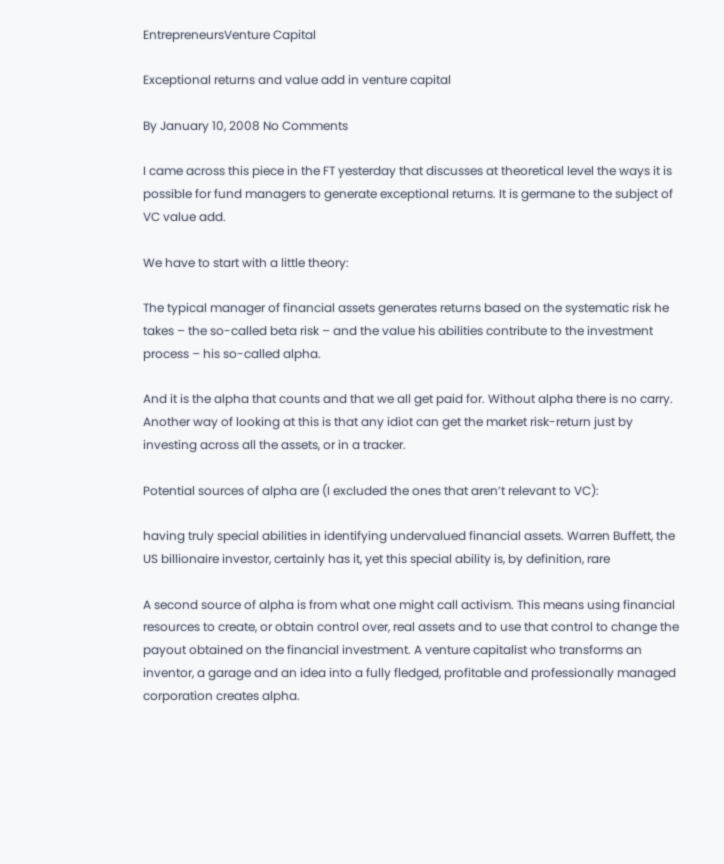EntrepreneursVenture Capital

Exceptional returns and value add in venture capital

By January 10, 2008 No Comments

I came across this piece in the FT yesterday that discusses at theoretical level the ways it is possible for fund managers to generate exceptional returns. It is germane to the subject of VC value add.

We have to start with a little theory:

The typical manager of financial assets generates returns based on the systematic risk he takes – the so-called beta risk – and the value his abilities contribute to the investment process – his so-called alpha.

And it is the alpha that counts and that we all get paid for. Without alpha there is no carry. Another way of looking at this is that any idiot can get the market risk-return just by investing across all the assets, or in a tracker.

Potential sources of alpha are (I excluded the ones that aren’t relevant to VC):

having truly special abilities in identifying undervalued financial assets. Warren Buffett, the US billionaire investor, certainly has it, yet this special ability is, by definition, rare

A second source of alpha is from what one might call activism. This means using financial resources to create, or obtain control over, real assets and to use that control to change the payout obtained on the financial investment. A venture capitalist who transforms an inventor, a garage and an idea into a fully fledged, profitable and professionally managed corporation creates alpha.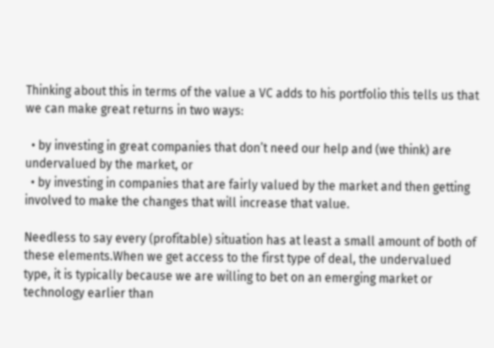Thinking about this in terms of the value a VC adds to his portfolio this tells us that we can make great returns in two ways:

  • by investing in great companies that don’t need our help and (we think) are undervalued by the market, or
  • by investing in companies that are fairly valued by the market and then getting involved to make the changes that will increase that value.

Needless to say every (profitable) situation has at least a small amount of both of these elements.When we get access to the first type of deal, the undervalued type, it is typically because we are willing to bet on an emerging market or technology earlier than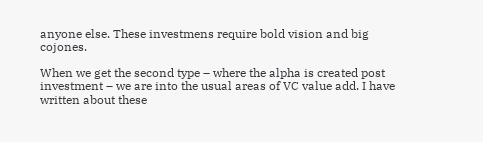anyone else. These investmens require bold vision and big cojones.

When we get the second type – where the alpha is created post investment – we are into the usual areas of VC value add. I have written about these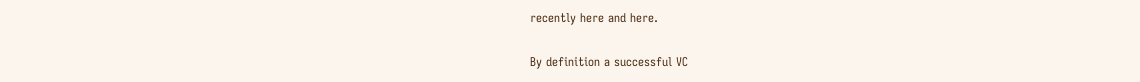recently here and here.

By definition a successful VC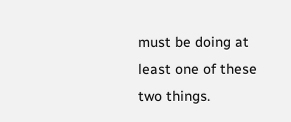must be doing at least one of these two things.